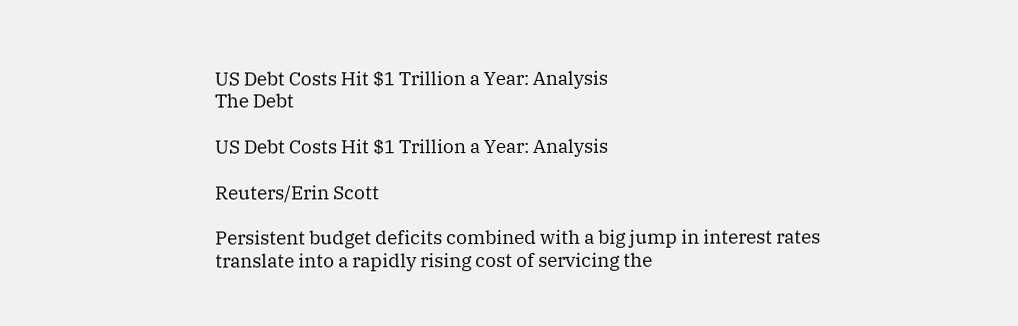US Debt Costs Hit $1 Trillion a Year: Analysis
The Debt

US Debt Costs Hit $1 Trillion a Year: Analysis

Reuters/Erin Scott

Persistent budget deficits combined with a big jump in interest rates translate into a rapidly rising cost of servicing the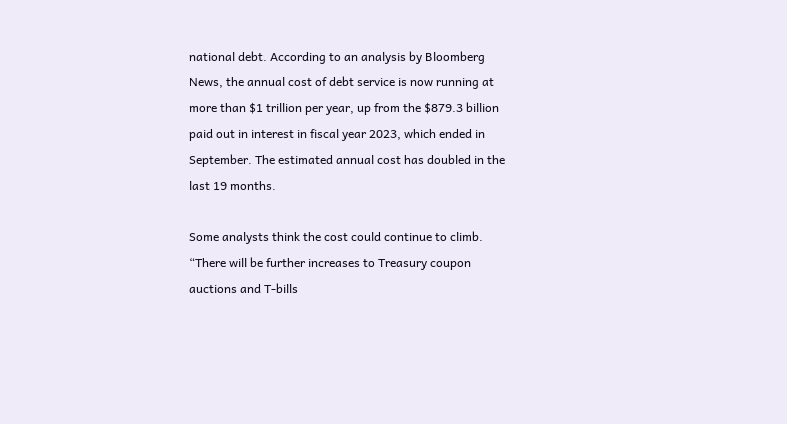national debt. According to an analysis by Bloomberg News, the annual cost of debt service is now running at more than $1 trillion per year, up from the $879.3 billion paid out in interest in fiscal year 2023, which ended in September. The estimated annual cost has doubled in the last 19 months.

Some analysts think the cost could continue to climb. “There will be further increases to Treasury coupon auctions and T-bills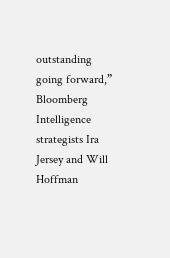outstanding going forward,” Bloomberg Intelligence strategists Ira Jersey and Will Hoffman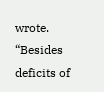wrote. “Besides deficits of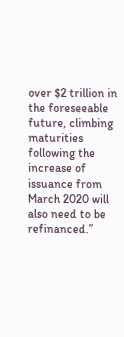over $2 trillion in the foreseeable future, climbing maturities following the increase of issuance from March 2020 will also need to be refinanced.”